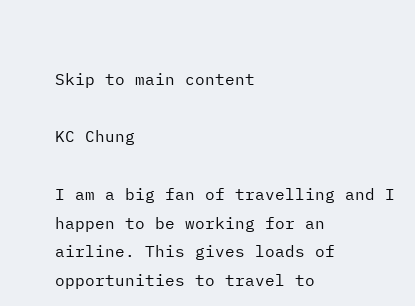Skip to main content

KC Chung

I am a big fan of travelling and I happen to be working for an airline. This gives loads of opportunities to travel to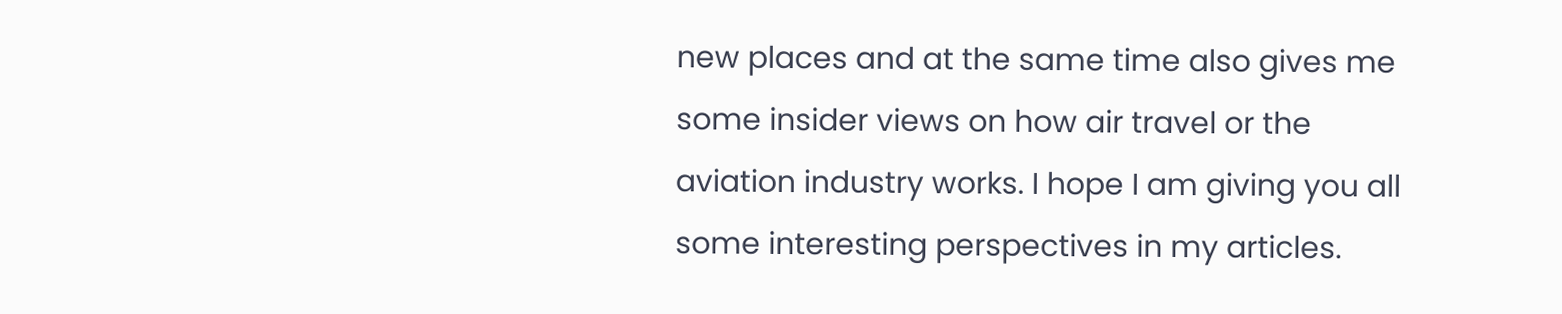new places and at the same time also gives me some insider views on how air travel or the aviation industry works. I hope I am giving you all some interesting perspectives in my articles.